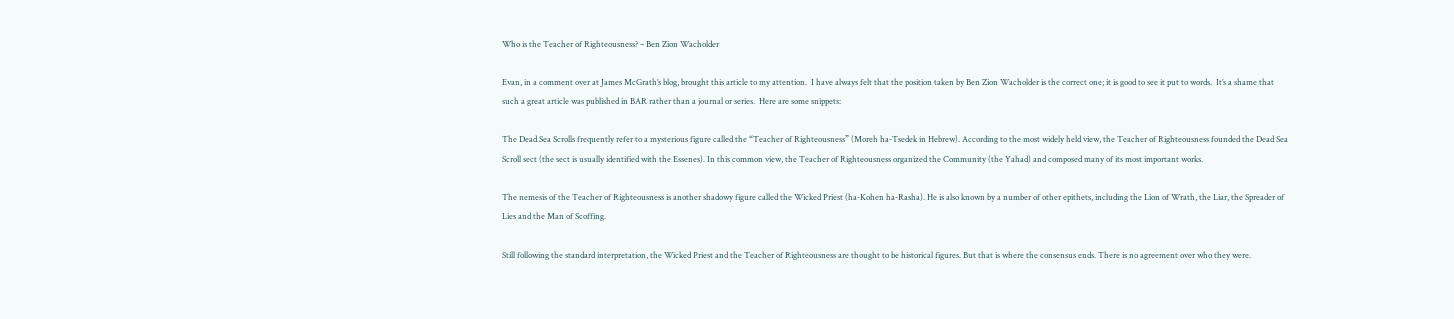Who is the Teacher of Righteousness? – Ben Zion Wacholder

Evan, in a comment over at James McGrath’s blog, brought this article to my attention.  I have always felt that the position taken by Ben Zion Wacholder is the correct one; it is good to see it put to words.  It’s a shame that such a great article was published in BAR rather than a journal or series.  Here are some snippets:

The Dead Sea Scrolls frequently refer to a mysterious figure called the “Teacher of Righteousness” (Moreh ha-Tsedek in Hebrew). According to the most widely held view, the Teacher of Righteousness founded the Dead Sea Scroll sect (the sect is usually identified with the Essenes). In this common view, the Teacher of Righteousness organized the Community (the Yahad) and composed many of its most important works.

The nemesis of the Teacher of Righteousness is another shadowy figure called the Wicked Priest (ha-Kohen ha-Rasha). He is also known by a number of other epithets, including the Lion of Wrath, the Liar, the Spreader of Lies and the Man of Scoffing.

Still following the standard interpretation, the Wicked Priest and the Teacher of Righteousness are thought to be historical figures. But that is where the consensus ends. There is no agreement over who they were.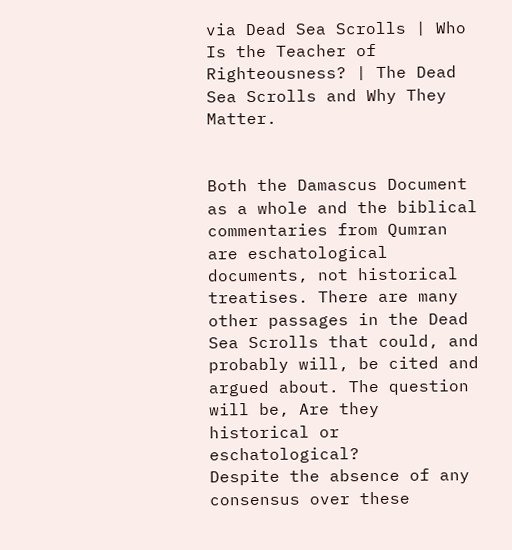via Dead Sea Scrolls | Who Is the Teacher of Righteousness? | The Dead Sea Scrolls and Why They Matter.


Both the Damascus Document as a whole and the biblical commentaries from Qumran are eschatological documents, not historical treatises. There are many other passages in the Dead Sea Scrolls that could, and probably will, be cited and argued about. The question will be, Are they historical or eschatological?
Despite the absence of any consensus over these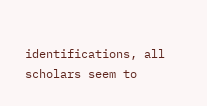identifications, all scholars seem to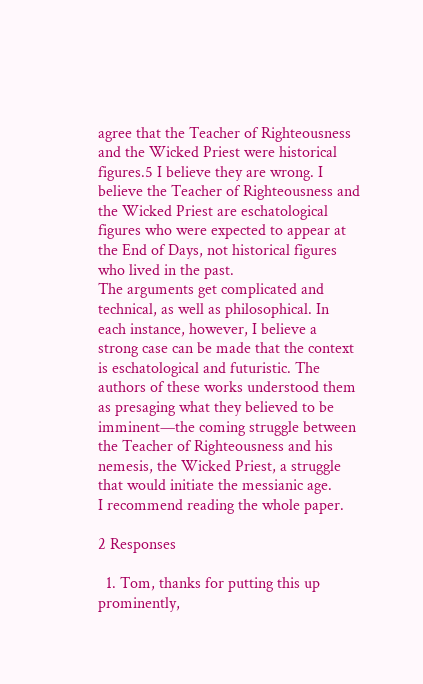agree that the Teacher of Righteousness and the Wicked Priest were historical figures.5 I believe they are wrong. I believe the Teacher of Righteousness and the Wicked Priest are eschatological figures who were expected to appear at the End of Days, not historical figures who lived in the past.
The arguments get complicated and technical, as well as philosophical. In each instance, however, I believe a strong case can be made that the context is eschatological and futuristic. The authors of these works understood them as presaging what they believed to be imminent—the coming struggle between the Teacher of Righteousness and his nemesis, the Wicked Priest, a struggle that would initiate the messianic age.
I recommend reading the whole paper.

2 Responses

  1. Tom, thanks for putting this up prominently,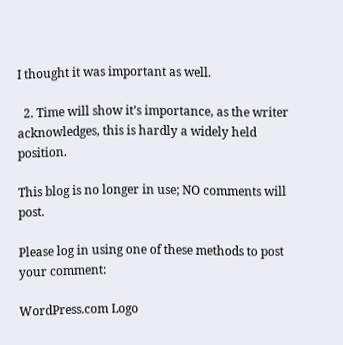I thought it was important as well.

  2. Time will show it’s importance, as the writer acknowledges, this is hardly a widely held position.

This blog is no longer in use; NO comments will post.

Please log in using one of these methods to post your comment:

WordPress.com Logo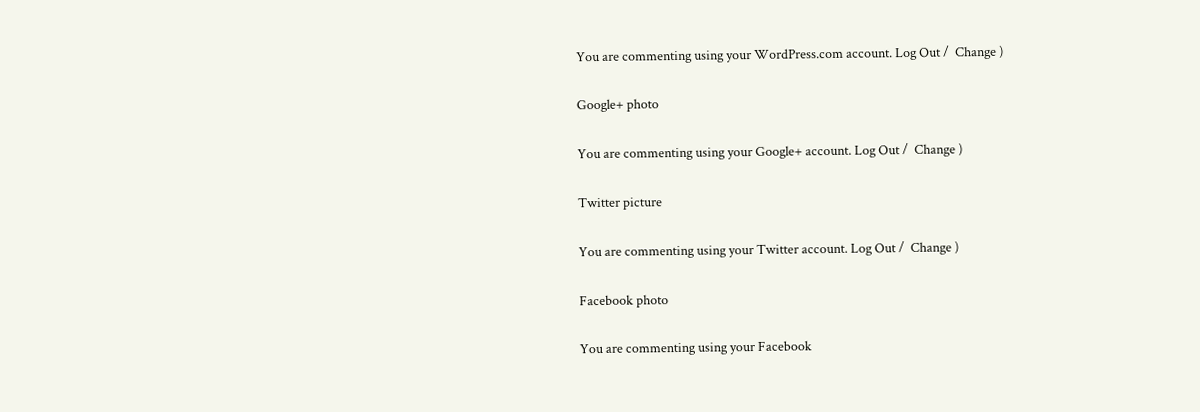You are commenting using your WordPress.com account. Log Out /  Change )

Google+ photo

You are commenting using your Google+ account. Log Out /  Change )

Twitter picture

You are commenting using your Twitter account. Log Out /  Change )

Facebook photo

You are commenting using your Facebook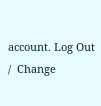account. Log Out /  Change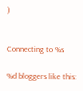)


Connecting to %s

%d bloggers like this: